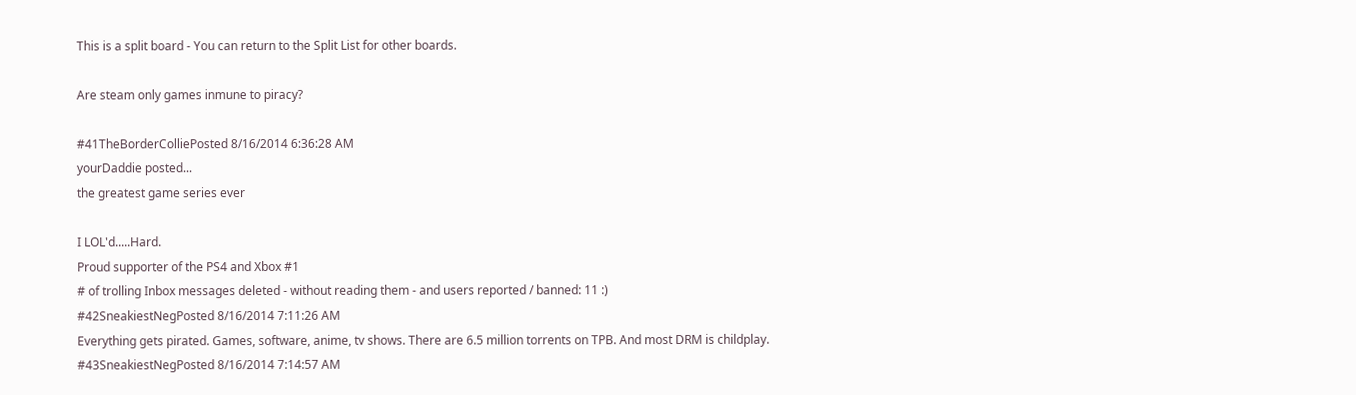This is a split board - You can return to the Split List for other boards.

Are steam only games inmune to piracy?

#41TheBorderColliePosted 8/16/2014 6:36:28 AM
yourDaddie posted...
the greatest game series ever

I LOL'd.....Hard.
Proud supporter of the PS4 and Xbox #1
# of trolling Inbox messages deleted - without reading them - and users reported / banned: 11 :)
#42SneakiestNegPosted 8/16/2014 7:11:26 AM
Everything gets pirated. Games, software, anime, tv shows. There are 6.5 million torrents on TPB. And most DRM is childplay.
#43SneakiestNegPosted 8/16/2014 7:14:57 AM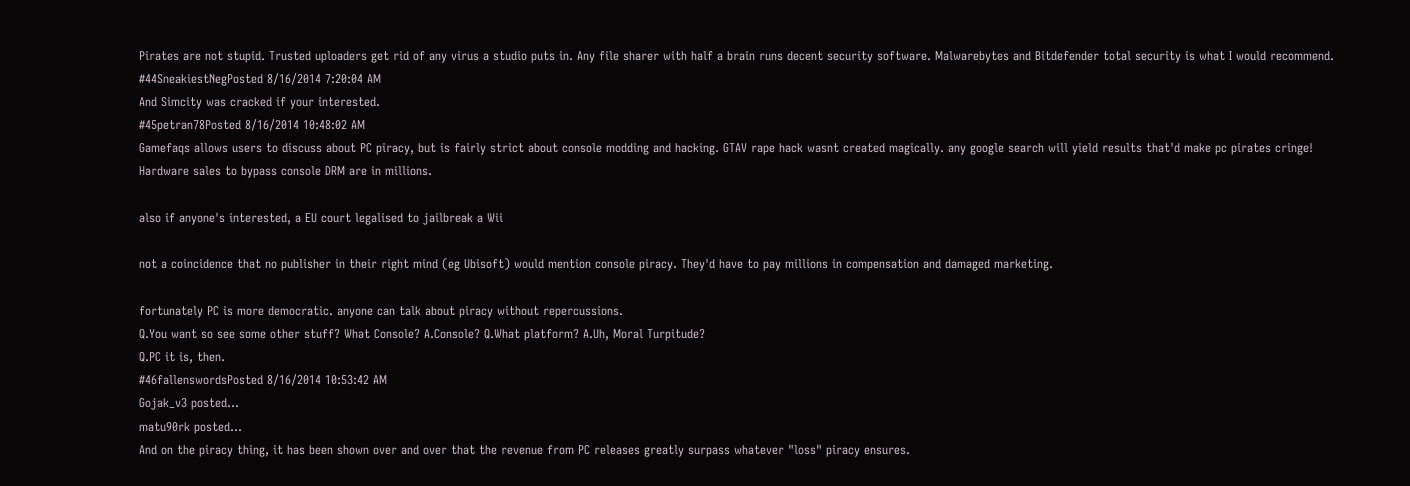Pirates are not stupid. Trusted uploaders get rid of any virus a studio puts in. Any file sharer with half a brain runs decent security software. Malwarebytes and Bitdefender total security is what I would recommend.
#44SneakiestNegPosted 8/16/2014 7:20:04 AM
And Simcity was cracked if your interested.
#45petran78Posted 8/16/2014 10:48:02 AM
Gamefaqs allows users to discuss about PC piracy, but is fairly strict about console modding and hacking. GTAV rape hack wasnt created magically. any google search will yield results that'd make pc pirates cringe!
Hardware sales to bypass console DRM are in millions.

also if anyone's interested, a EU court legalised to jailbreak a Wii

not a coincidence that no publisher in their right mind (eg Ubisoft) would mention console piracy. They'd have to pay millions in compensation and damaged marketing.

fortunately PC is more democratic. anyone can talk about piracy without repercussions.
Q.You want so see some other stuff? What Console? A.Console? Q.What platform? A.Uh, Moral Turpitude?
Q.PC it is, then.
#46fallenswordsPosted 8/16/2014 10:53:42 AM
Gojak_v3 posted...
matu90rk posted...
And on the piracy thing, it has been shown over and over that the revenue from PC releases greatly surpass whatever "loss" piracy ensures.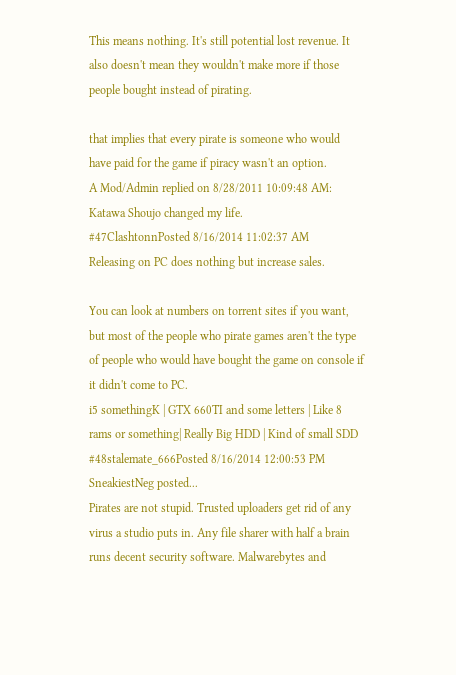This means nothing. It's still potential lost revenue. It also doesn't mean they wouldn't make more if those people bought instead of pirating.

that implies that every pirate is someone who would have paid for the game if piracy wasn't an option.
A Mod/Admin replied on 8/28/2011 10:09:48 AM:
Katawa Shoujo changed my life.
#47ClashtonnPosted 8/16/2014 11:02:37 AM
Releasing on PC does nothing but increase sales.

You can look at numbers on torrent sites if you want, but most of the people who pirate games aren't the type of people who would have bought the game on console if it didn't come to PC.
i5 somethingK | GTX 660TI and some letters | Like 8 rams or something| Really Big HDD | Kind of small SDD
#48stalemate_666Posted 8/16/2014 12:00:53 PM
SneakiestNeg posted...
Pirates are not stupid. Trusted uploaders get rid of any virus a studio puts in. Any file sharer with half a brain runs decent security software. Malwarebytes and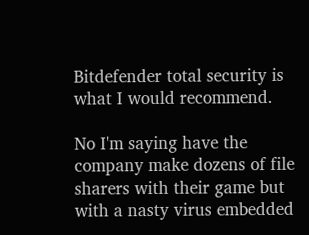Bitdefender total security is what I would recommend.

No I'm saying have the company make dozens of file sharers with their game but with a nasty virus embedded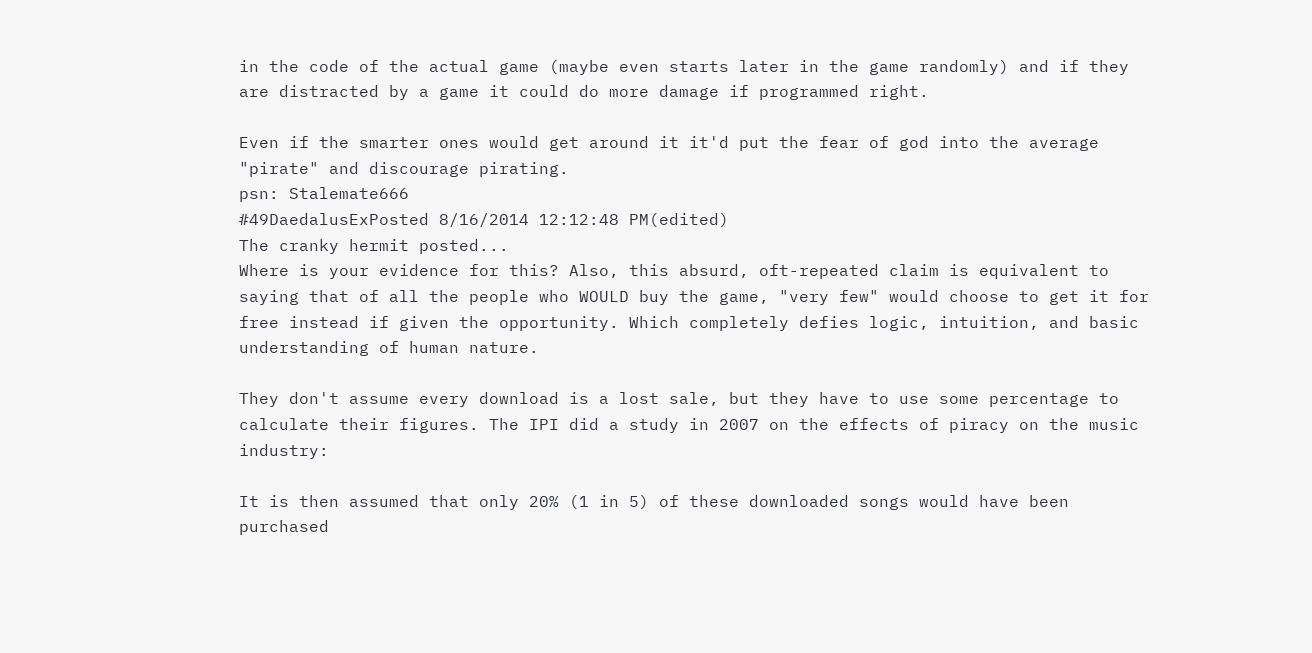in the code of the actual game (maybe even starts later in the game randomly) and if they are distracted by a game it could do more damage if programmed right.

Even if the smarter ones would get around it it'd put the fear of god into the average "pirate" and discourage pirating.
psn: Stalemate666
#49DaedalusExPosted 8/16/2014 12:12:48 PM(edited)
The cranky hermit posted...
Where is your evidence for this? Also, this absurd, oft-repeated claim is equivalent to saying that of all the people who WOULD buy the game, "very few" would choose to get it for free instead if given the opportunity. Which completely defies logic, intuition, and basic understanding of human nature.

They don't assume every download is a lost sale, but they have to use some percentage to calculate their figures. The IPI did a study in 2007 on the effects of piracy on the music industry:

It is then assumed that only 20% (1 in 5) of these downloaded songs would have been purchased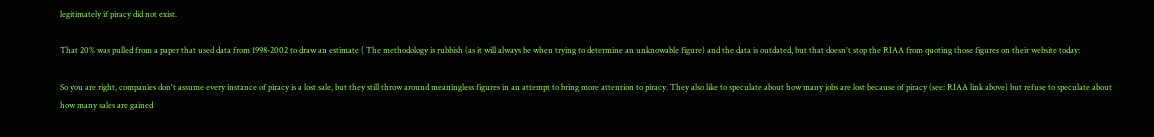legitimately if piracy did not exist.

That 20% was pulled from a paper that used data from 1998-2002 to draw an estimate ( The methodology is rubbish (as it will always be when trying to determine an unknowable figure) and the data is outdated, but that doesn't stop the RIAA from quoting those figures on their website today:

So you are right, companies don't assume every instance of piracy is a lost sale, but they still throw around meaningless figures in an attempt to bring more attention to piracy. They also like to speculate about how many jobs are lost because of piracy (see: RIAA link above) but refuse to speculate about how many sales are gained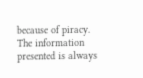because of piracy. The information presented is always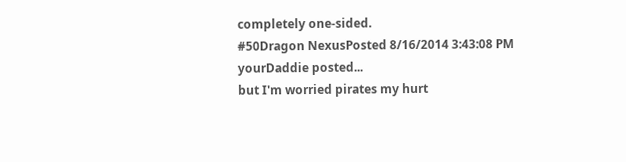completely one-sided.
#50Dragon NexusPosted 8/16/2014 3:43:08 PM
yourDaddie posted...
but I'm worried pirates my hurt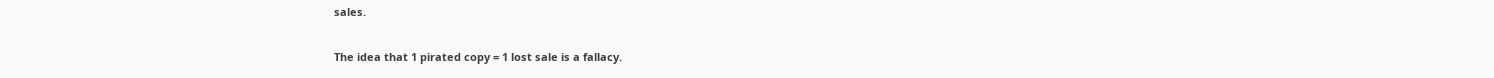sales.

The idea that 1 pirated copy = 1 lost sale is a fallacy.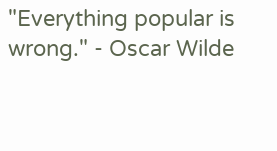"Everything popular is wrong." - Oscar Wilde